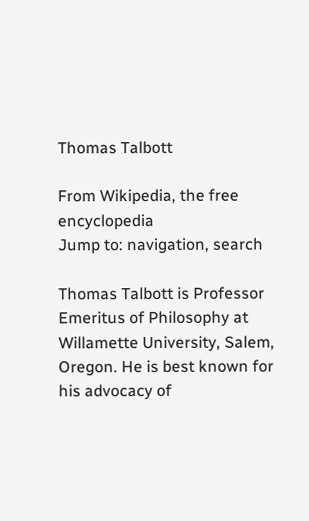Thomas Talbott

From Wikipedia, the free encyclopedia
Jump to: navigation, search

Thomas Talbott is Professor Emeritus of Philosophy at Willamette University, Salem, Oregon. He is best known for his advocacy of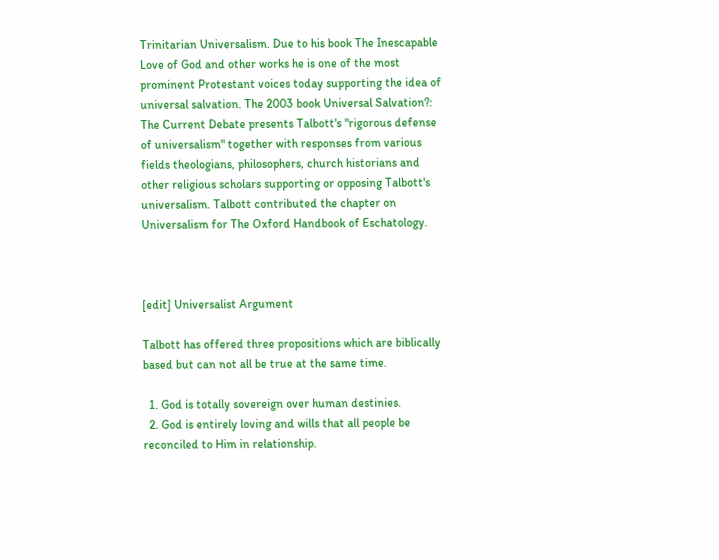Trinitarian Universalism. Due to his book The Inescapable Love of God and other works he is one of the most prominent Protestant voices today supporting the idea of universal salvation. The 2003 book Universal Salvation?: The Current Debate presents Talbott's "rigorous defense of universalism" together with responses from various fields theologians, philosophers, church historians and other religious scholars supporting or opposing Talbott's universalism. Talbott contributed the chapter on Universalism for The Oxford Handbook of Eschatology.



[edit] Universalist Argument

Talbott has offered three propositions which are biblically based but can not all be true at the same time.

  1. God is totally sovereign over human destinies.
  2. God is entirely loving and wills that all people be reconciled to Him in relationship.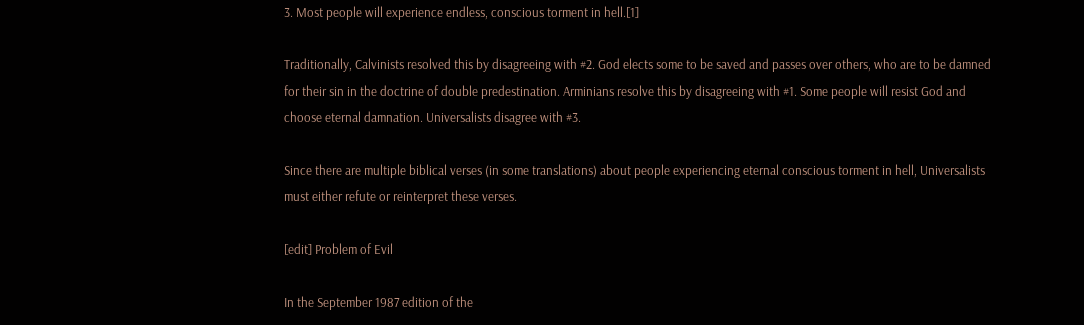3. Most people will experience endless, conscious torment in hell.[1]

Traditionally, Calvinists resolved this by disagreeing with #2. God elects some to be saved and passes over others, who are to be damned for their sin in the doctrine of double predestination. Arminians resolve this by disagreeing with #1. Some people will resist God and choose eternal damnation. Universalists disagree with #3.

Since there are multiple biblical verses (in some translations) about people experiencing eternal conscious torment in hell, Universalists must either refute or reinterpret these verses.

[edit] Problem of Evil

In the September 1987 edition of the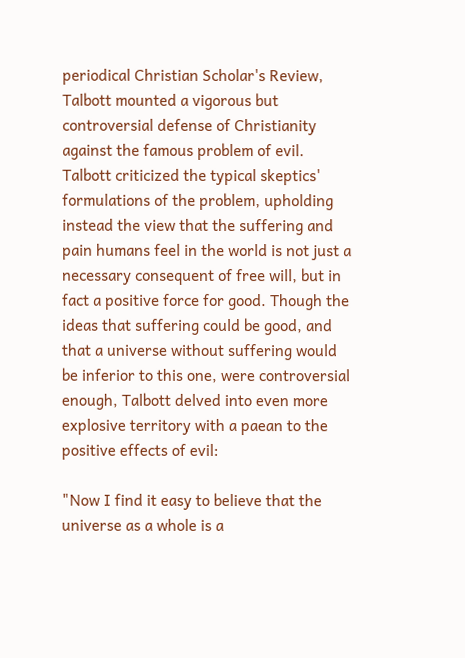periodical Christian Scholar's Review, Talbott mounted a vigorous but controversial defense of Christianity against the famous problem of evil. Talbott criticized the typical skeptics' formulations of the problem, upholding instead the view that the suffering and pain humans feel in the world is not just a necessary consequent of free will, but in fact a positive force for good. Though the ideas that suffering could be good, and that a universe without suffering would be inferior to this one, were controversial enough, Talbott delved into even more explosive territory with a paean to the positive effects of evil:

"Now I find it easy to believe that the universe as a whole is a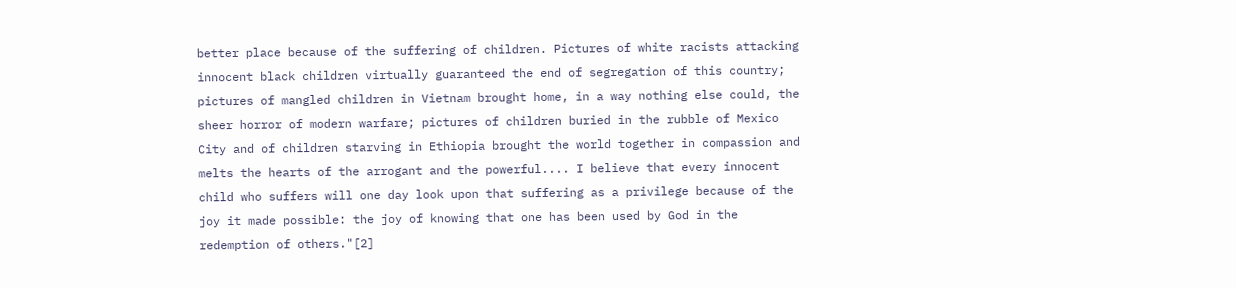better place because of the suffering of children. Pictures of white racists attacking innocent black children virtually guaranteed the end of segregation of this country; pictures of mangled children in Vietnam brought home, in a way nothing else could, the sheer horror of modern warfare; pictures of children buried in the rubble of Mexico City and of children starving in Ethiopia brought the world together in compassion and melts the hearts of the arrogant and the powerful.... I believe that every innocent child who suffers will one day look upon that suffering as a privilege because of the joy it made possible: the joy of knowing that one has been used by God in the redemption of others."[2]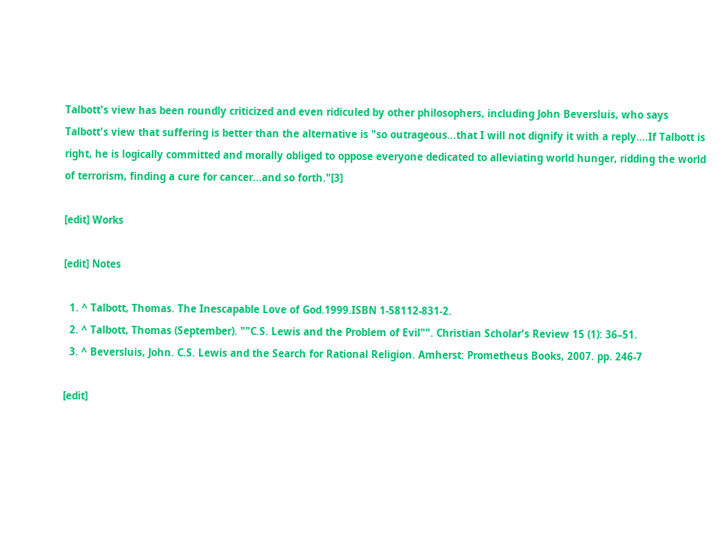Talbott's view has been roundly criticized and even ridiculed by other philosophers, including John Beversluis, who says Talbott's view that suffering is better than the alternative is "so outrageous...that I will not dignify it with a reply....If Talbott is right, he is logically committed and morally obliged to oppose everyone dedicated to alleviating world hunger, ridding the world of terrorism, finding a cure for cancer...and so forth."[3]

[edit] Works

[edit] Notes

  1. ^ Talbott, Thomas. The Inescapable Love of God.1999.ISBN 1-58112-831-2.
  2. ^ Talbott, Thomas (September). ""C.S. Lewis and the Problem of Evil"". Christian Scholar's Review 15 (1): 36–51.
  3. ^ Beversluis, John. C.S. Lewis and the Search for Rational Religion. Amherst: Prometheus Books, 2007. pp. 246-7

[edit]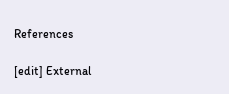References

[edit] External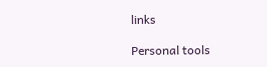links

Personal tools